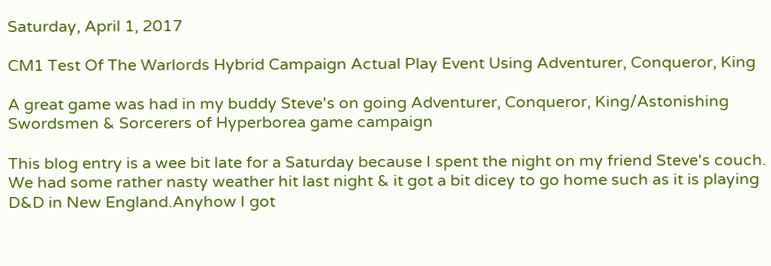Saturday, April 1, 2017

CM1 Test Of The Warlords Hybrid Campaign Actual Play Event Using Adventurer, Conqueror, King

A great game was had in my buddy Steve's on going Adventurer, Conqueror, King/Astonishing Swordsmen & Sorcerers of Hyperborea game campaign

This blog entry is a wee bit late for a Saturday because I spent the night on my friend Steve's couch. We had some rather nasty weather hit last night & it got a bit dicey to go home such as it is playing D&D in New England.Anyhow I got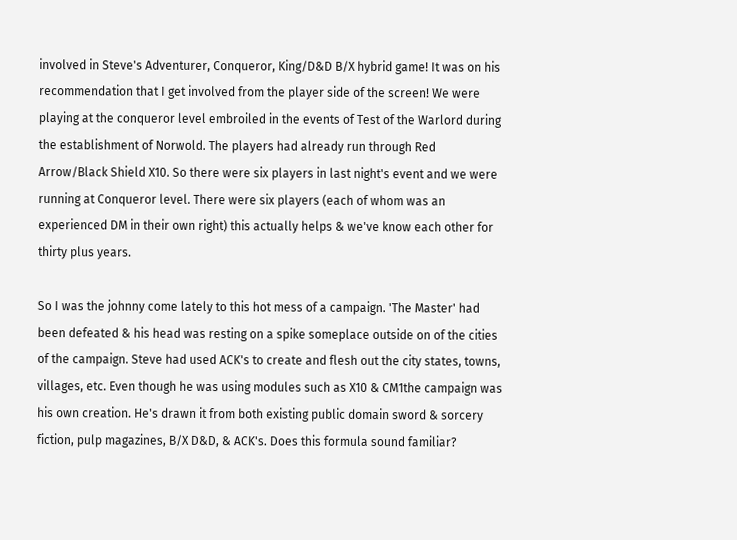involved in Steve's Adventurer, Conqueror, King/D&D B/X hybrid game! It was on his recommendation that I get involved from the player side of the screen! We were playing at the conqueror level embroiled in the events of Test of the Warlord during the establishment of Norwold. The players had already run through Red Arrow/Black Shield X10. So there were six players in last night's event and we were running at Conqueror level. There were six players (each of whom was an experienced DM in their own right) this actually helps & we've know each other for thirty plus years.

So I was the johnny come lately to this hot mess of a campaign. 'The Master' had been defeated & his head was resting on a spike someplace outside on of the cities of the campaign. Steve had used ACK's to create and flesh out the city states, towns, villages, etc. Even though he was using modules such as X10 & CM1the campaign was his own creation. He's drawn it from both existing public domain sword & sorcery fiction, pulp magazines, B/X D&D, & ACK's. Does this formula sound familiar?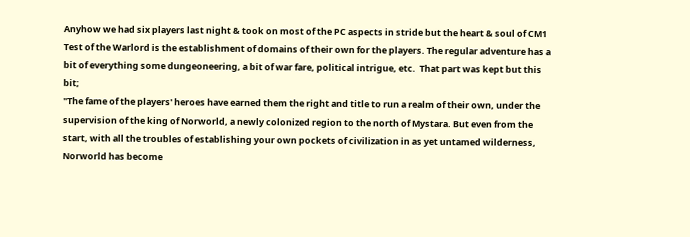Anyhow we had six players last night & took on most of the PC aspects in stride but the heart & soul of CM1 Test of the Warlord is the establishment of domains of their own for the players. The regular adventure has a bit of everything some dungeoneering, a bit of war fare, political intrigue, etc.  That part was kept but this bit;
"The fame of the players' heroes have earned them the right and title to run a realm of their own, under the supervision of the king of Norworld, a newly colonized region to the north of Mystara. But even from the start, with all the troubles of establishing your own pockets of civilization in as yet untamed wilderness, Norworld has become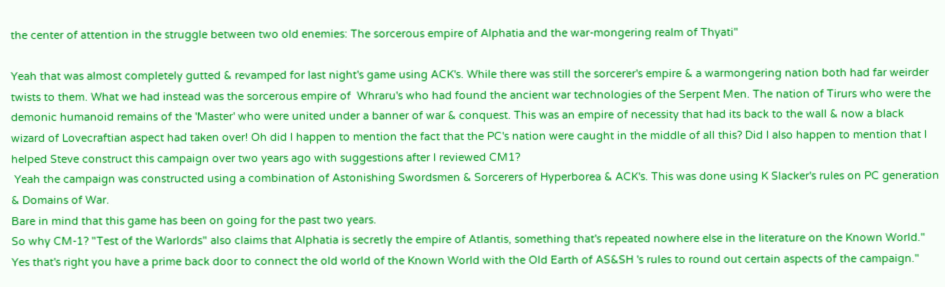the center of attention in the struggle between two old enemies: The sorcerous empire of Alphatia and the war-mongering realm of Thyati"

Yeah that was almost completely gutted & revamped for last night's game using ACK's. While there was still the sorcerer's empire & a warmongering nation both had far weirder twists to them. What we had instead was the sorcerous empire of  Whraru's who had found the ancient war technologies of the Serpent Men. The nation of Tirurs who were the demonic humanoid remains of the 'Master' who were united under a banner of war & conquest. This was an empire of necessity that had its back to the wall & now a black wizard of Lovecraftian aspect had taken over! Oh did I happen to mention the fact that the PC's nation were caught in the middle of all this? Did I also happen to mention that I helped Steve construct this campaign over two years ago with suggestions after I reviewed CM1?
 Yeah the campaign was constructed using a combination of Astonishing Swordsmen & Sorcerers of Hyperborea & ACK's. This was done using K Slacker's rules on PC generation & Domains of War.
Bare in mind that this game has been on going for the past two years.
So why CM-1? "Test of the Warlords" also claims that Alphatia is secretly the empire of Atlantis, something that's repeated nowhere else in the literature on the Known World." Yes that's right you have a prime back door to connect the old world of the Known World with the Old Earth of AS&SH 's rules to round out certain aspects of the campaign."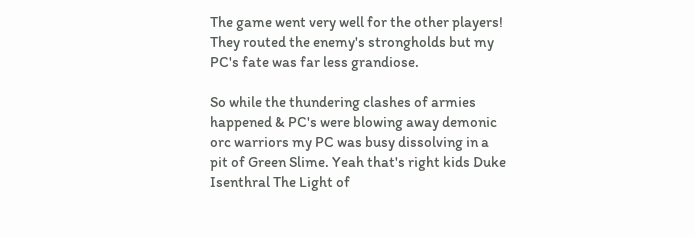The game went very well for the other players! They routed the enemy's strongholds but my PC's fate was far less grandiose.

So while the thundering clashes of armies happened & PC's were blowing away demonic orc warriors my PC was busy dissolving in a pit of Green Slime. Yeah that's right kids Duke Isenthral The Light of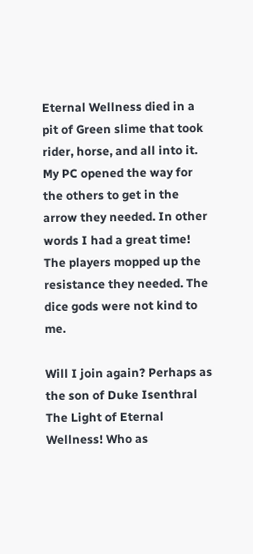Eternal Wellness died in a pit of Green slime that took rider, horse, and all into it. My PC opened the way for the others to get in the arrow they needed. In other words I had a great time! The players mopped up the resistance they needed. The dice gods were not kind to me.

Will I join again? Perhaps as the son of Duke Isenthral The Light of Eternal Wellness! Who as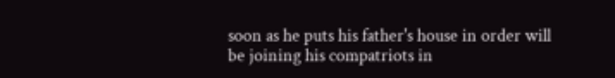soon as he puts his father's house in order will be joining his compatriots in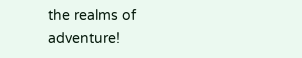the realms of adventure!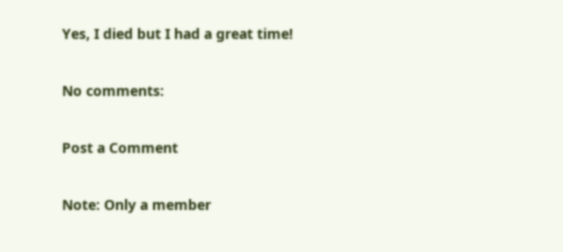Yes, I died but I had a great time!

No comments:

Post a Comment

Note: Only a member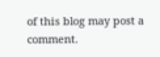of this blog may post a comment.